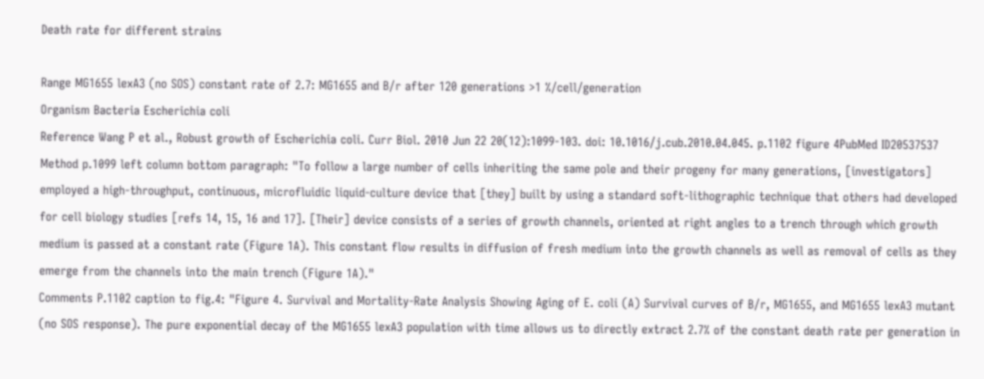Death rate for different strains

Range MG1655 lexA3 (no SOS) constant rate of 2.7: MG1655 and B/r after 120 generations >1 %/cell/generation
Organism Bacteria Escherichia coli
Reference Wang P et al., Robust growth of Escherichia coli. Curr Biol. 2010 Jun 22 20(12):1099-103. doi: 10.1016/j.cub.2010.04.045. p.1102 figure 4PubMed ID20537537
Method p.1099 left column bottom paragraph: "To follow a large number of cells inheriting the same pole and their progeny for many generations, [investigators] employed a high-throughput, continuous, microfluidic liquid-culture device that [they] built by using a standard soft-lithographic technique that others had developed for cell biology studies [refs 14, 15, 16 and 17]. [Their] device consists of a series of growth channels, oriented at right angles to a trench through which growth medium is passed at a constant rate (Figure 1A). This constant flow results in diffusion of fresh medium into the growth channels as well as removal of cells as they emerge from the channels into the main trench (Figure 1A)."
Comments P.1102 caption to fig.4: "Figure 4. Survival and Mortality-Rate Analysis Showing Aging of E. coli (A) Survival curves of B/r, MG1655, and MG1655 lexA3 mutant (no SOS response). The pure exponential decay of the MG1655 lexA3 population with time allows us to directly extract 2.7% of the constant death rate per generation in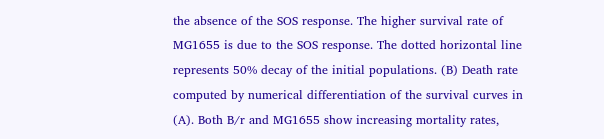the absence of the SOS response. The higher survival rate of MG1655 is due to the SOS response. The dotted horizontal line represents 50% decay of the initial populations. (B) Death rate computed by numerical differentiation of the survival curves in (A). Both B/r and MG1655 show increasing mortality rates,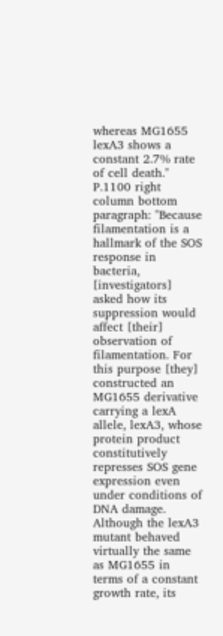whereas MG1655 lexA3 shows a constant 2.7% rate of cell death." P.1100 right column bottom paragraph: "Because filamentation is a hallmark of the SOS response in bacteria, [investigators] asked how its suppression would affect [their] observation of filamentation. For this purpose [they] constructed an MG1655 derivative carrying a lexA allele, lexA3, whose protein product constitutively represses SOS gene expression even under conditions of DNA damage. Although the lexA3 mutant behaved virtually the same as MG1655 in terms of a constant growth rate, its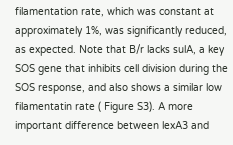filamentation rate, which was constant at approximately 1%, was significantly reduced, as expected. Note that B/r lacks sulA, a key SOS gene that inhibits cell division during the SOS response, and also shows a similar low filamentatin rate ( Figure S3). A more important difference between lexA3 and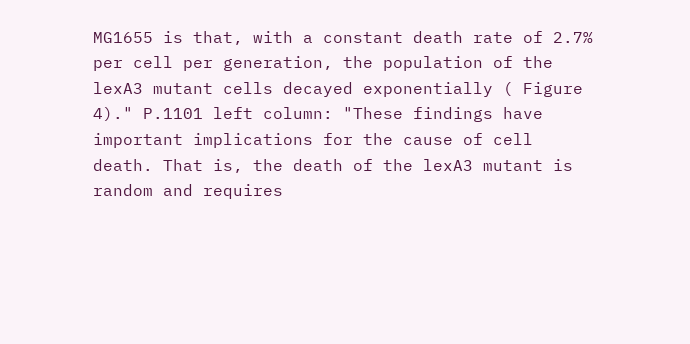MG1655 is that, with a constant death rate of 2.7% per cell per generation, the population of the lexA3 mutant cells decayed exponentially ( Figure 4)." P.1101 left column: "These findings have important implications for the cause of cell death. That is, the death of the lexA3 mutant is random and requires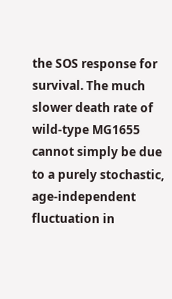the SOS response for survival. The much slower death rate of wild-type MG1655 cannot simply be due to a purely stochastic, age-independent fluctuation in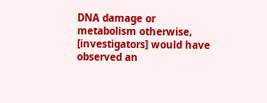DNA damage or metabolism otherwise, [investigators] would have observed an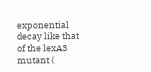exponential decay like that of the lexA3 mutant (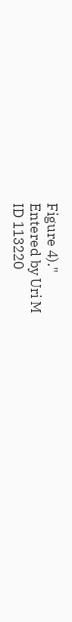Figure 4)."
Entered by Uri M
ID 113220